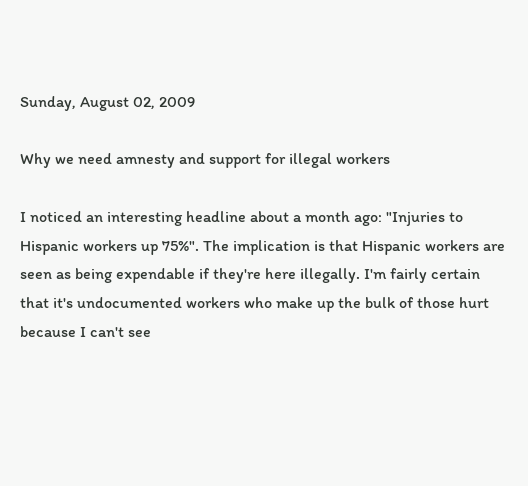Sunday, August 02, 2009

Why we need amnesty and support for illegal workers

I noticed an interesting headline about a month ago: "Injuries to Hispanic workers up 75%". The implication is that Hispanic workers are seen as being expendable if they're here illegally. I'm fairly certain that it's undocumented workers who make up the bulk of those hurt because I can't see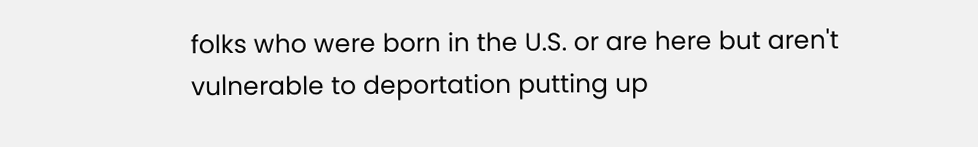folks who were born in the U.S. or are here but aren't vulnerable to deportation putting up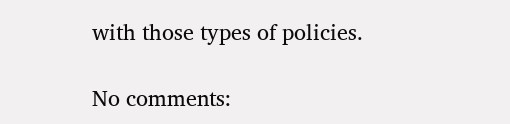with those types of policies.

No comments: